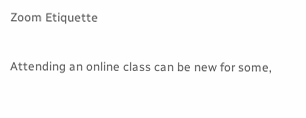Zoom Etiquette

Attending an online class can be new for some,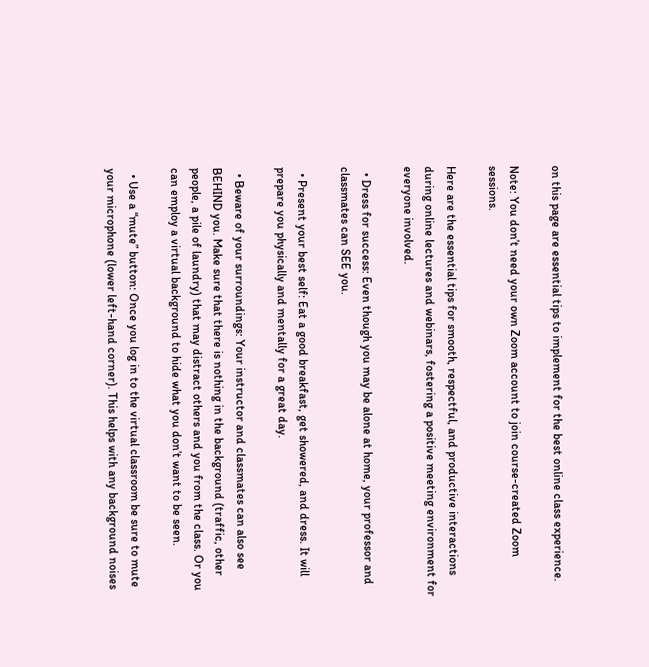on this page are essential tips to implement for the best online class experience.

Note: You don’t need your own Zoom account to join course-created Zoom sessions.

Here are the essential tips for smooth, respectful, and productive interactions during online lectures and webinars, fostering a positive meeting environment for everyone involved.

  • Dress for success: Even though you may be alone at home, your professor and classmates can SEE you.

  • Present your best self: Eat a good breakfast, get showered, and dress. It will prepare you physically and mentally for a great day.

  • Beware of your surroundings: Your instructor and classmates can also see BEHIND you. Make sure that there is nothing in the background (traffic, other people, a pile of laundry) that may distract others and you from the class. Or you can employ a virtual background to hide what you don’t want to be seen.

  • Use a “mute” button: Once you log in to the virtual classroom be sure to mute your microphone (lower left-hand corner). This helps with any background noises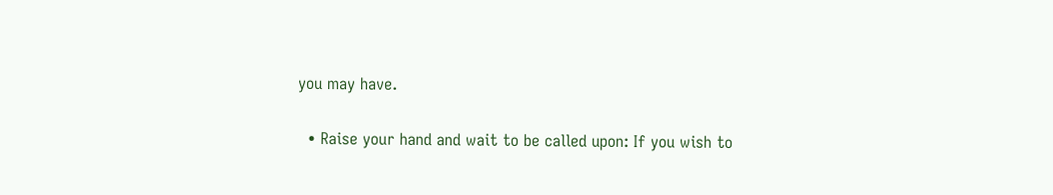you may have.

  • Raise your hand and wait to be called upon: If you wish to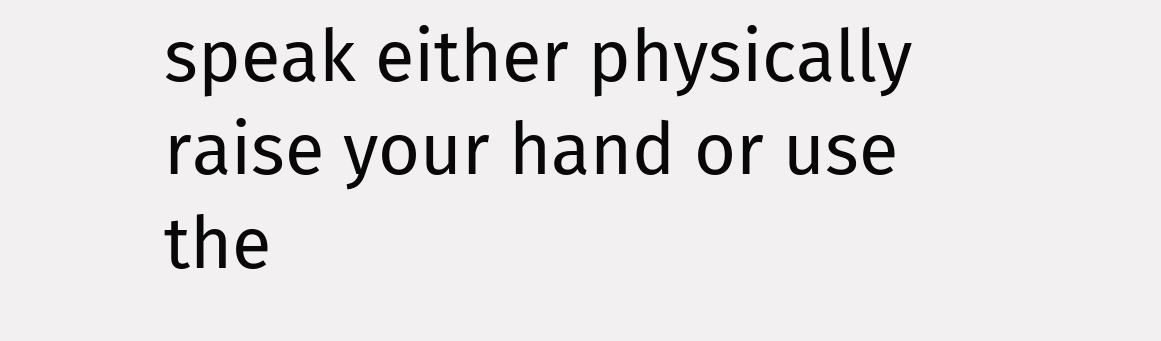speak either physically raise your hand or use the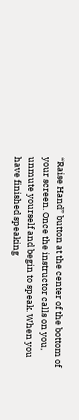“Raise Hand” button at the center of the bottom of your screen. Once the instructor calls on you, unmute yourself and begin to speak. When you have finished speaking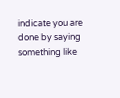indicate you are done by saying something like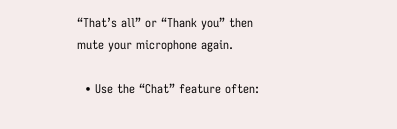“That’s all” or “Thank you” then mute your microphone again.

  • Use the “Chat” feature often: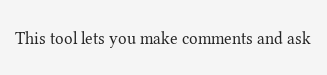This tool lets you make comments and ask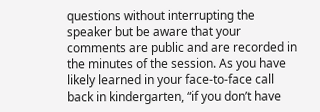questions without interrupting the speaker but be aware that your comments are public and are recorded in the minutes of the session. As you have likely learned in your face-to-face call back in kindergarten, “if you don’t have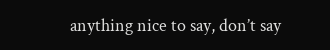anything nice to say, don’t say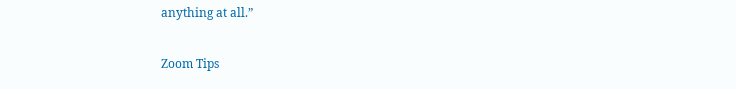anything at all.”

Zoom Tips